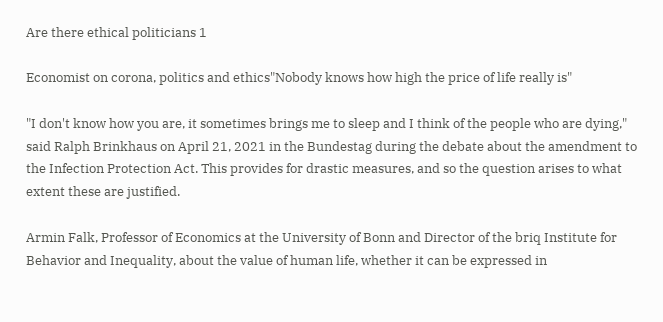Are there ethical politicians 1

Economist on corona, politics and ethics"Nobody knows how high the price of life really is"

"I don't know how you are, it sometimes brings me to sleep and I think of the people who are dying," said Ralph Brinkhaus on April 21, 2021 in the Bundestag during the debate about the amendment to the Infection Protection Act. This provides for drastic measures, and so the question arises to what extent these are justified.

Armin Falk, Professor of Economics at the University of Bonn and Director of the briq Institute for Behavior and Inequality, about the value of human life, whether it can be expressed in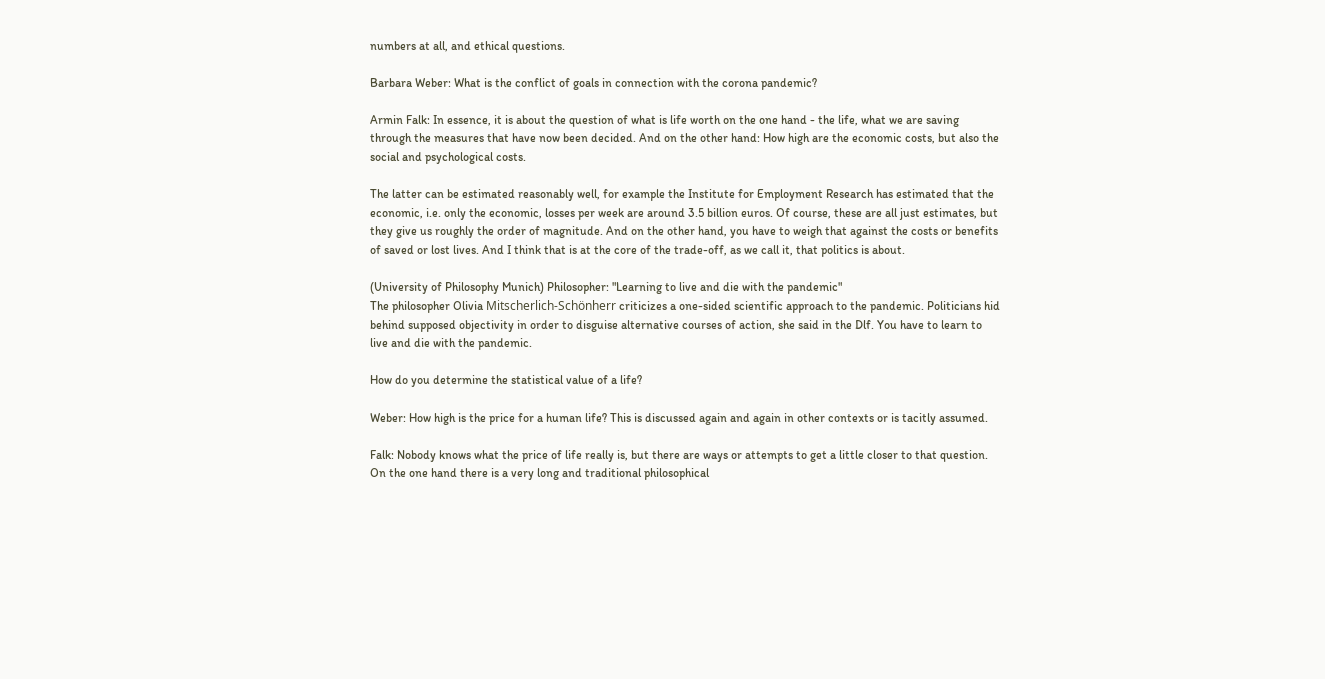numbers at all, and ethical questions.

Barbara Weber: What is the conflict of goals in connection with the corona pandemic?

Armin Falk: In essence, it is about the question of what is life worth on the one hand - the life, what we are saving through the measures that have now been decided. And on the other hand: How high are the economic costs, but also the social and psychological costs.

The latter can be estimated reasonably well, for example the Institute for Employment Research has estimated that the economic, i.e. only the economic, losses per week are around 3.5 billion euros. Of course, these are all just estimates, but they give us roughly the order of magnitude. And on the other hand, you have to weigh that against the costs or benefits of saved or lost lives. And I think that is at the core of the trade-off, as we call it, that politics is about.

(University of Philosophy Munich) Philosopher: "Learning to live and die with the pandemic"
The philosopher Olivia Mitscherlich-Schönherr criticizes a one-sided scientific approach to the pandemic. Politicians hid behind supposed objectivity in order to disguise alternative courses of action, she said in the Dlf. You have to learn to live and die with the pandemic.

How do you determine the statistical value of a life?

Weber: How high is the price for a human life? This is discussed again and again in other contexts or is tacitly assumed.

Falk: Nobody knows what the price of life really is, but there are ways or attempts to get a little closer to that question. On the one hand there is a very long and traditional philosophical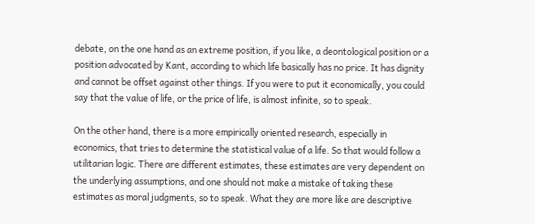debate, on the one hand as an extreme position, if you like, a deontological position or a position advocated by Kant, according to which life basically has no price. It has dignity and cannot be offset against other things. If you were to put it economically, you could say that the value of life, or the price of life, is almost infinite, so to speak.

On the other hand, there is a more empirically oriented research, especially in economics, that tries to determine the statistical value of a life. So that would follow a utilitarian logic. There are different estimates, these estimates are very dependent on the underlying assumptions, and one should not make a mistake of taking these estimates as moral judgments, so to speak. What they are more like are descriptive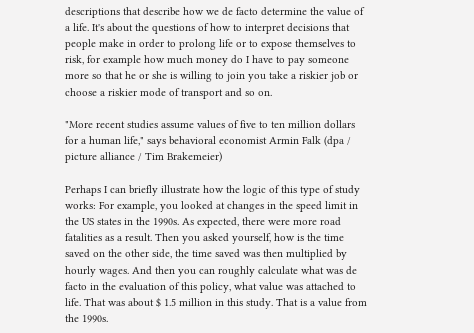descriptions that describe how we de facto determine the value of a life. It's about the questions of how to interpret decisions that people make in order to prolong life or to expose themselves to risk, for example how much money do I have to pay someone more so that he or she is willing to join you take a riskier job or choose a riskier mode of transport and so on.

"More recent studies assume values of five to ten million dollars for a human life," says behavioral economist Armin Falk (dpa / picture alliance / Tim Brakemeier)

Perhaps I can briefly illustrate how the logic of this type of study works: For example, you looked at changes in the speed limit in the US states in the 1990s. As expected, there were more road fatalities as a result. Then you asked yourself, how is the time saved on the other side, the time saved was then multiplied by hourly wages. And then you can roughly calculate what was de facto in the evaluation of this policy, what value was attached to life. That was about $ 1.5 million in this study. That is a value from the 1990s.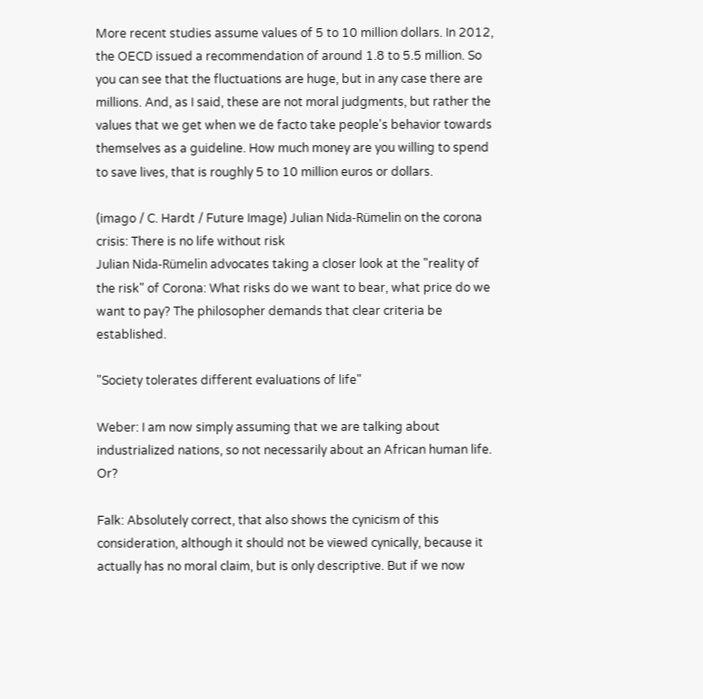More recent studies assume values of 5 to 10 million dollars. In 2012, the OECD issued a recommendation of around 1.8 to 5.5 million. So you can see that the fluctuations are huge, but in any case there are millions. And, as I said, these are not moral judgments, but rather the values that we get when we de facto take people's behavior towards themselves as a guideline. How much money are you willing to spend to save lives, that is roughly 5 to 10 million euros or dollars.

(imago / C. Hardt / Future Image) Julian Nida-Rümelin on the corona crisis: There is no life without risk
Julian Nida-Rümelin advocates taking a closer look at the "reality of the risk" of Corona: What risks do we want to bear, what price do we want to pay? The philosopher demands that clear criteria be established.

"Society tolerates different evaluations of life"

Weber: I am now simply assuming that we are talking about industrialized nations, so not necessarily about an African human life. Or?

Falk: Absolutely correct, that also shows the cynicism of this consideration, although it should not be viewed cynically, because it actually has no moral claim, but is only descriptive. But if we now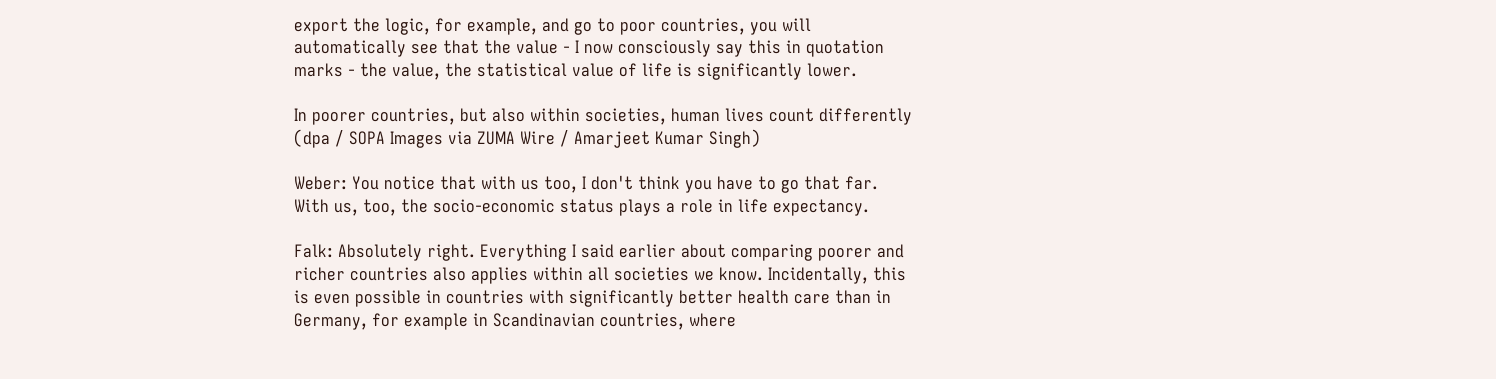export the logic, for example, and go to poor countries, you will automatically see that the value - I now consciously say this in quotation marks - the value, the statistical value of life is significantly lower.

In poorer countries, but also within societies, human lives count differently (dpa / SOPA Images via ZUMA Wire / Amarjeet Kumar Singh)

Weber: You notice that with us too, I don't think you have to go that far. With us, too, the socio-economic status plays a role in life expectancy.

Falk: Absolutely right. Everything I said earlier about comparing poorer and richer countries also applies within all societies we know. Incidentally, this is even possible in countries with significantly better health care than in Germany, for example in Scandinavian countries, where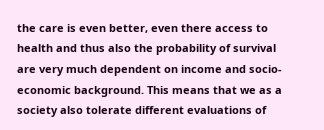the care is even better, even there access to health and thus also the probability of survival are very much dependent on income and socio-economic background. This means that we as a society also tolerate different evaluations of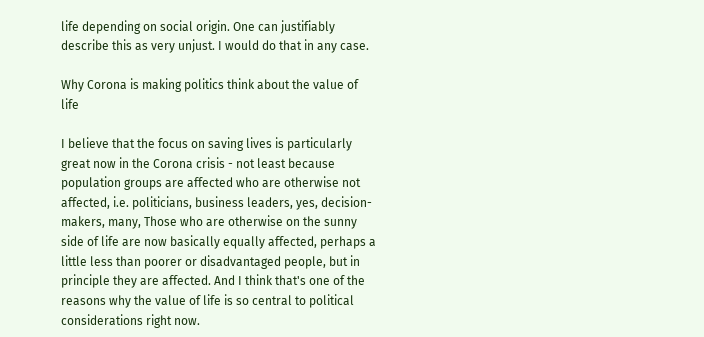life depending on social origin. One can justifiably describe this as very unjust. I would do that in any case.

Why Corona is making politics think about the value of life

I believe that the focus on saving lives is particularly great now in the Corona crisis - not least because population groups are affected who are otherwise not affected, i.e. politicians, business leaders, yes, decision-makers, many, Those who are otherwise on the sunny side of life are now basically equally affected, perhaps a little less than poorer or disadvantaged people, but in principle they are affected. And I think that's one of the reasons why the value of life is so central to political considerations right now.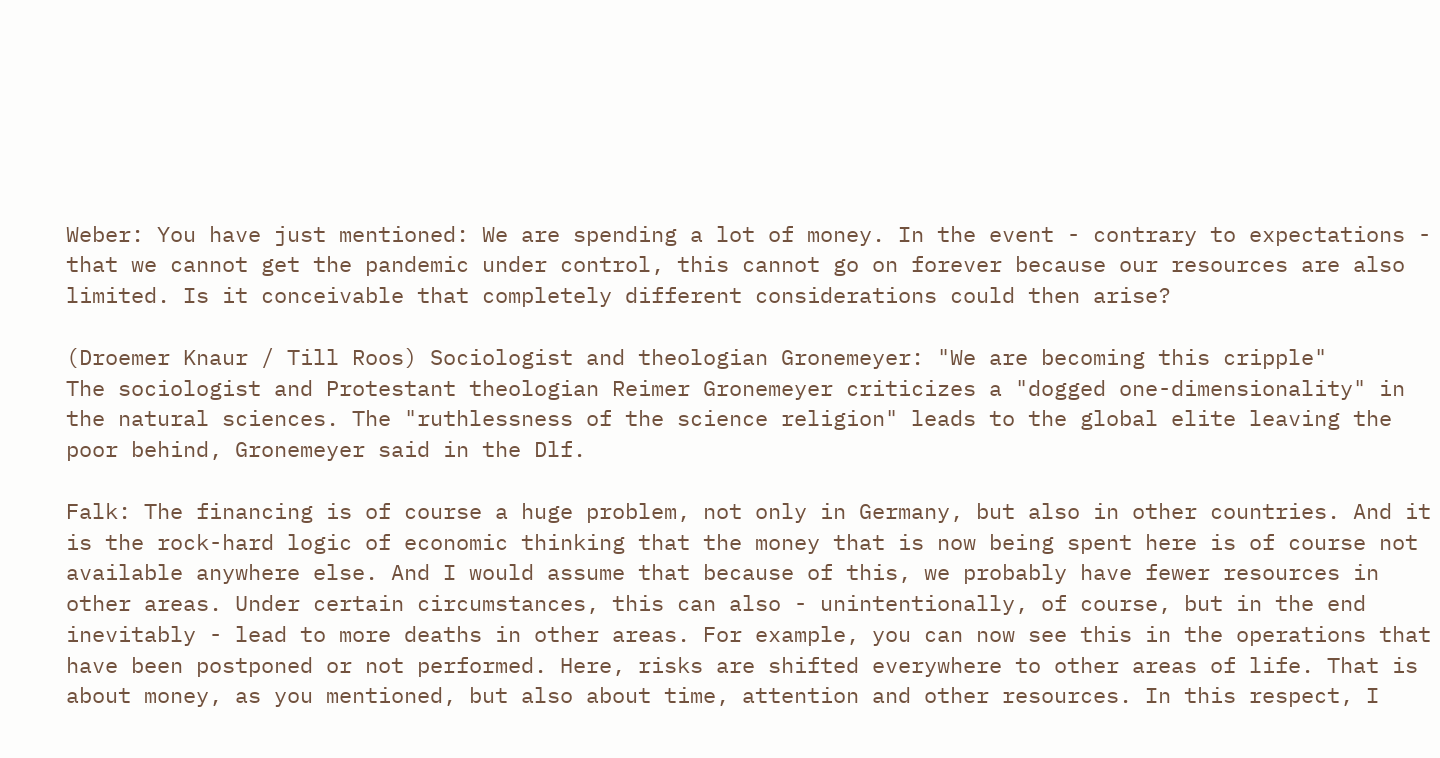Weber: You have just mentioned: We are spending a lot of money. In the event - contrary to expectations - that we cannot get the pandemic under control, this cannot go on forever because our resources are also limited. Is it conceivable that completely different considerations could then arise?

(Droemer Knaur / Till Roos) Sociologist and theologian Gronemeyer: "We are becoming this cripple"
The sociologist and Protestant theologian Reimer Gronemeyer criticizes a "dogged one-dimensionality" in the natural sciences. The "ruthlessness of the science religion" leads to the global elite leaving the poor behind, Gronemeyer said in the Dlf.

Falk: The financing is of course a huge problem, not only in Germany, but also in other countries. And it is the rock-hard logic of economic thinking that the money that is now being spent here is of course not available anywhere else. And I would assume that because of this, we probably have fewer resources in other areas. Under certain circumstances, this can also - unintentionally, of course, but in the end inevitably - lead to more deaths in other areas. For example, you can now see this in the operations that have been postponed or not performed. Here, risks are shifted everywhere to other areas of life. That is about money, as you mentioned, but also about time, attention and other resources. In this respect, I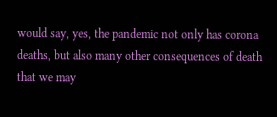would say, yes, the pandemic not only has corona deaths, but also many other consequences of death that we may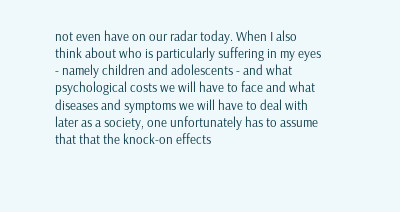not even have on our radar today. When I also think about who is particularly suffering in my eyes - namely children and adolescents - and what psychological costs we will have to face and what diseases and symptoms we will have to deal with later as a society, one unfortunately has to assume that that the knock-on effects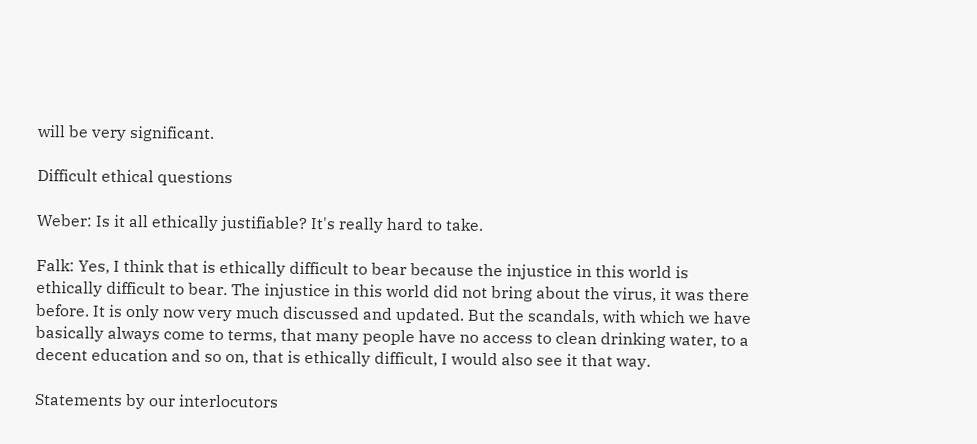will be very significant.

Difficult ethical questions

Weber: Is it all ethically justifiable? It's really hard to take.

Falk: Yes, I think that is ethically difficult to bear because the injustice in this world is ethically difficult to bear. The injustice in this world did not bring about the virus, it was there before. It is only now very much discussed and updated. But the scandals, with which we have basically always come to terms, that many people have no access to clean drinking water, to a decent education and so on, that is ethically difficult, I would also see it that way.

Statements by our interlocutors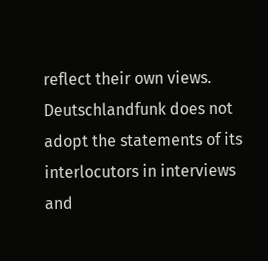reflect their own views. Deutschlandfunk does not adopt the statements of its interlocutors in interviews and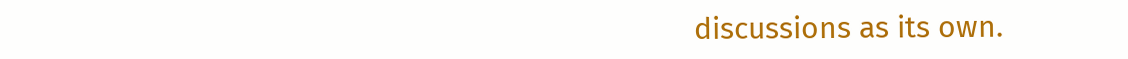discussions as its own.